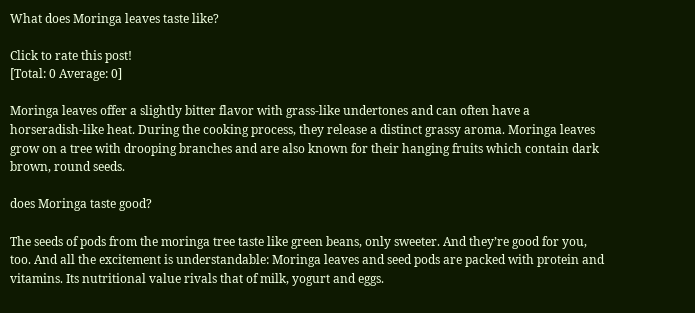What does Moringa leaves taste like?

Click to rate this post!
[Total: 0 Average: 0]

Moringa leaves offer a slightly bitter flavor with grass-like undertones and can often have a horseradish-like heat. During the cooking process, they release a distinct grassy aroma. Moringa leaves grow on a tree with drooping branches and are also known for their hanging fruits which contain dark brown, round seeds.

does Moringa taste good?

The seeds of pods from the moringa tree taste like green beans, only sweeter. And they’re good for you, too. And all the excitement is understandable: Moringa leaves and seed pods are packed with protein and vitamins. Its nutritional value rivals that of milk, yogurt and eggs.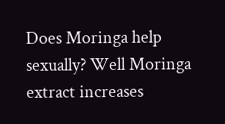Does Moringa help sexually? Well Moringa extract increases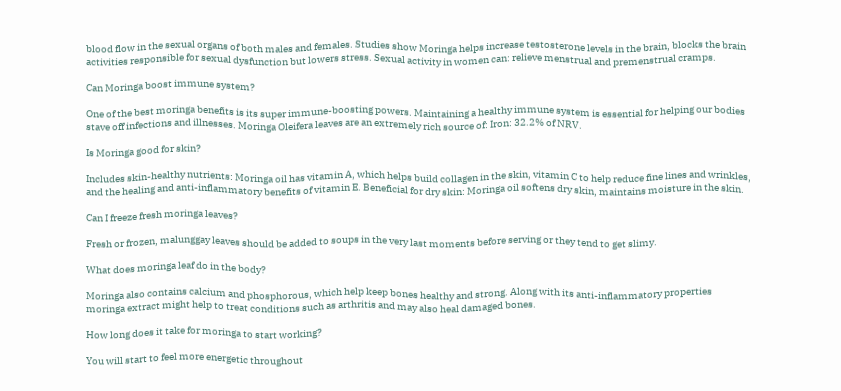blood flow in the sexual organs of both males and females. Studies show Moringa helps increase testosterone levels in the brain, blocks the brain activities responsible for sexual dysfunction but lowers stress. Sexual activity in women can: relieve menstrual and premenstrual cramps.

Can Moringa boost immune system?

One of the best moringa benefits is its super immune-boosting powers. Maintaining a healthy immune system is essential for helping our bodies stave off infections and illnesses. Moringa Oleifera leaves are an extremely rich source of: Iron: 32.2% of NRV.

Is Moringa good for skin?

Includes skin-healthy nutrients: Moringa oil has vitamin A, which helps build collagen in the skin, vitamin C to help reduce fine lines and wrinkles, and the healing and anti-inflammatory benefits of vitamin E. Beneficial for dry skin: Moringa oil softens dry skin, maintains moisture in the skin.

Can I freeze fresh moringa leaves?

Fresh or frozen, malunggay leaves should be added to soups in the very last moments before serving or they tend to get slimy.

What does moringa leaf do in the body?

Moringa also contains calcium and phosphorous, which help keep bones healthy and strong. Along with its anti-inflammatory properties moringa extract might help to treat conditions such as arthritis and may also heal damaged bones.

How long does it take for moringa to start working?

You will start to feel more energetic throughout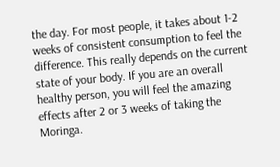the day. For most people, it takes about 1-2 weeks of consistent consumption to feel the difference. This really depends on the current state of your body. If you are an overall healthy person, you will feel the amazing effects after 2 or 3 weeks of taking the Moringa.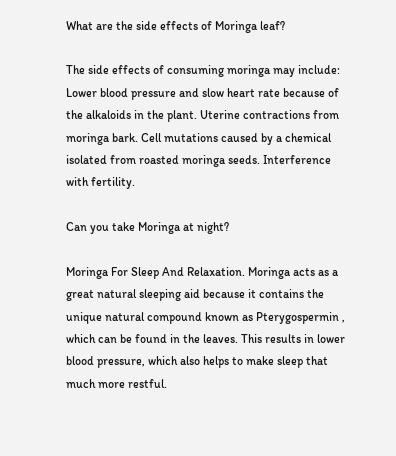What are the side effects of Moringa leaf?

The side effects of consuming moringa may include: Lower blood pressure and slow heart rate because of the alkaloids in the plant. Uterine contractions from moringa bark. Cell mutations caused by a chemical isolated from roasted moringa seeds. Interference with fertility.

Can you take Moringa at night?

Moringa For Sleep And Relaxation. Moringa acts as a great natural sleeping aid because it contains the unique natural compound known as Pterygospermin , which can be found in the leaves. This results in lower blood pressure, which also helps to make sleep that much more restful.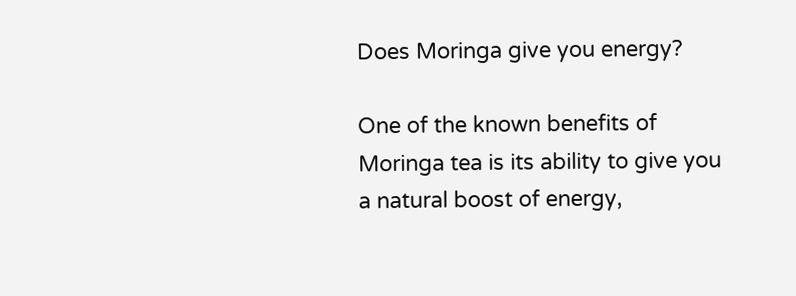Does Moringa give you energy?

One of the known benefits of Moringa tea is its ability to give you a natural boost of energy,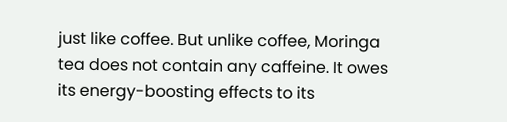just like coffee. But unlike coffee, Moringa tea does not contain any caffeine. It owes its energy-boosting effects to its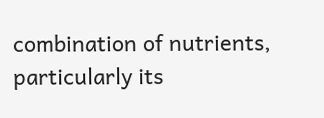combination of nutrients, particularly its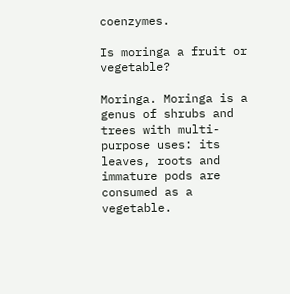coenzymes.

Is moringa a fruit or vegetable?

Moringa. Moringa is a genus of shrubs and trees with multi-purpose uses: its leaves, roots and immature pods are consumed as a vegetable.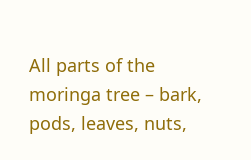All parts of the moringa tree – bark, pods, leaves, nuts,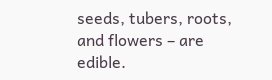seeds, tubers, roots, and flowers – are edible.